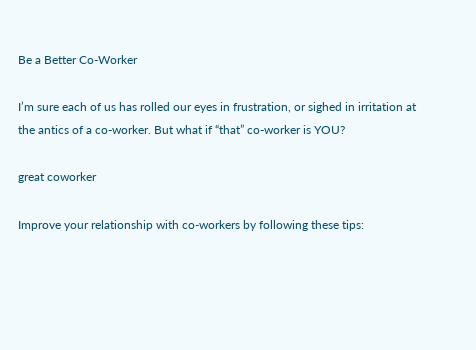Be a Better Co-Worker

I’m sure each of us has rolled our eyes in frustration, or sighed in irritation at the antics of a co-worker. But what if “that” co-worker is YOU?

great coworker

Improve your relationship with co-workers by following these tips: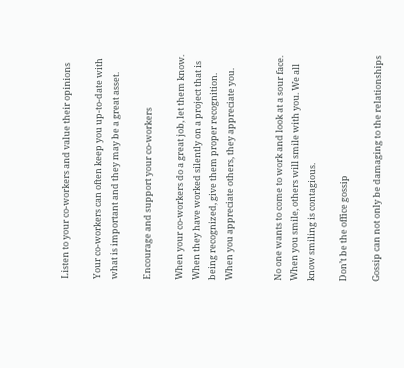Listen to your co-workers and value their opinions

Your co-workers can often keep you up-to-date with what is important and they may be a great asset.

Encourage and support your co-workers

When your co-workers do a great job, let them know. When they have worked silently on a project that is being recognized, give them proper recognition. When you appreciate others, they appreciate you.


No one wants to come to work and look at a sour face. When you smile, others will smile with you. We all know smiling is contagious.

Don’t be the office gossip

Gossip can not only be damaging to the relationships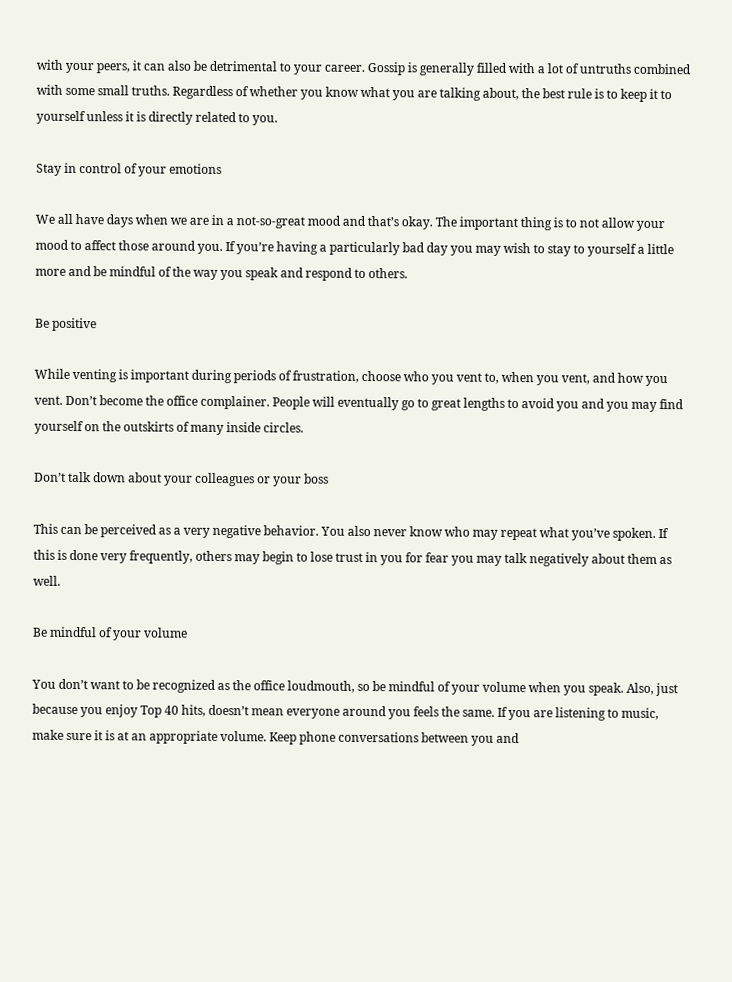with your peers, it can also be detrimental to your career. Gossip is generally filled with a lot of untruths combined with some small truths. Regardless of whether you know what you are talking about, the best rule is to keep it to yourself unless it is directly related to you.

Stay in control of your emotions

We all have days when we are in a not-so-great mood and that’s okay. The important thing is to not allow your mood to affect those around you. If you’re having a particularly bad day you may wish to stay to yourself a little more and be mindful of the way you speak and respond to others.

Be positive

While venting is important during periods of frustration, choose who you vent to, when you vent, and how you vent. Don’t become the office complainer. People will eventually go to great lengths to avoid you and you may find yourself on the outskirts of many inside circles.

Don’t talk down about your colleagues or your boss

This can be perceived as a very negative behavior. You also never know who may repeat what you’ve spoken. If this is done very frequently, others may begin to lose trust in you for fear you may talk negatively about them as well.

Be mindful of your volume

You don’t want to be recognized as the office loudmouth, so be mindful of your volume when you speak. Also, just because you enjoy Top 40 hits, doesn’t mean everyone around you feels the same. If you are listening to music, make sure it is at an appropriate volume. Keep phone conversations between you and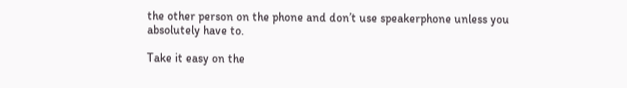the other person on the phone and don’t use speakerphone unless you absolutely have to.

Take it easy on the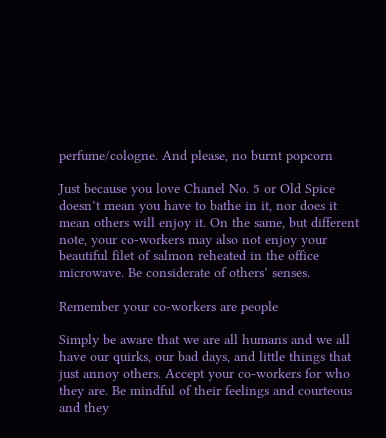perfume/cologne. And please, no burnt popcorn

Just because you love Chanel No. 5 or Old Spice doesn’t mean you have to bathe in it, nor does it mean others will enjoy it. On the same, but different note, your co-workers may also not enjoy your beautiful filet of salmon reheated in the office microwave. Be considerate of others’ senses.

Remember your co-workers are people

Simply be aware that we are all humans and we all have our quirks, our bad days, and little things that just annoy others. Accept your co-workers for who they are. Be mindful of their feelings and courteous and they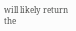will likely return the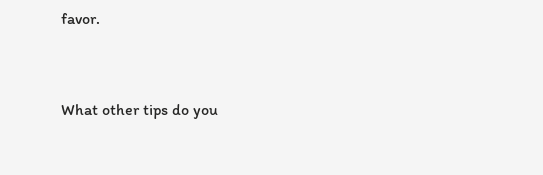favor.


What other tips do you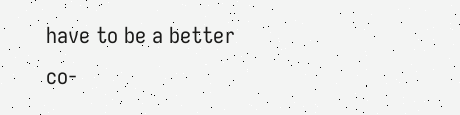have to be a better co-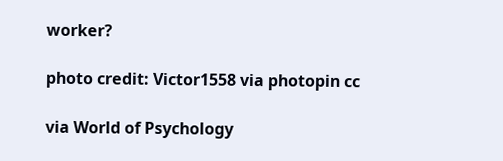worker?

photo credit: Victor1558 via photopin cc

via World of Psychology